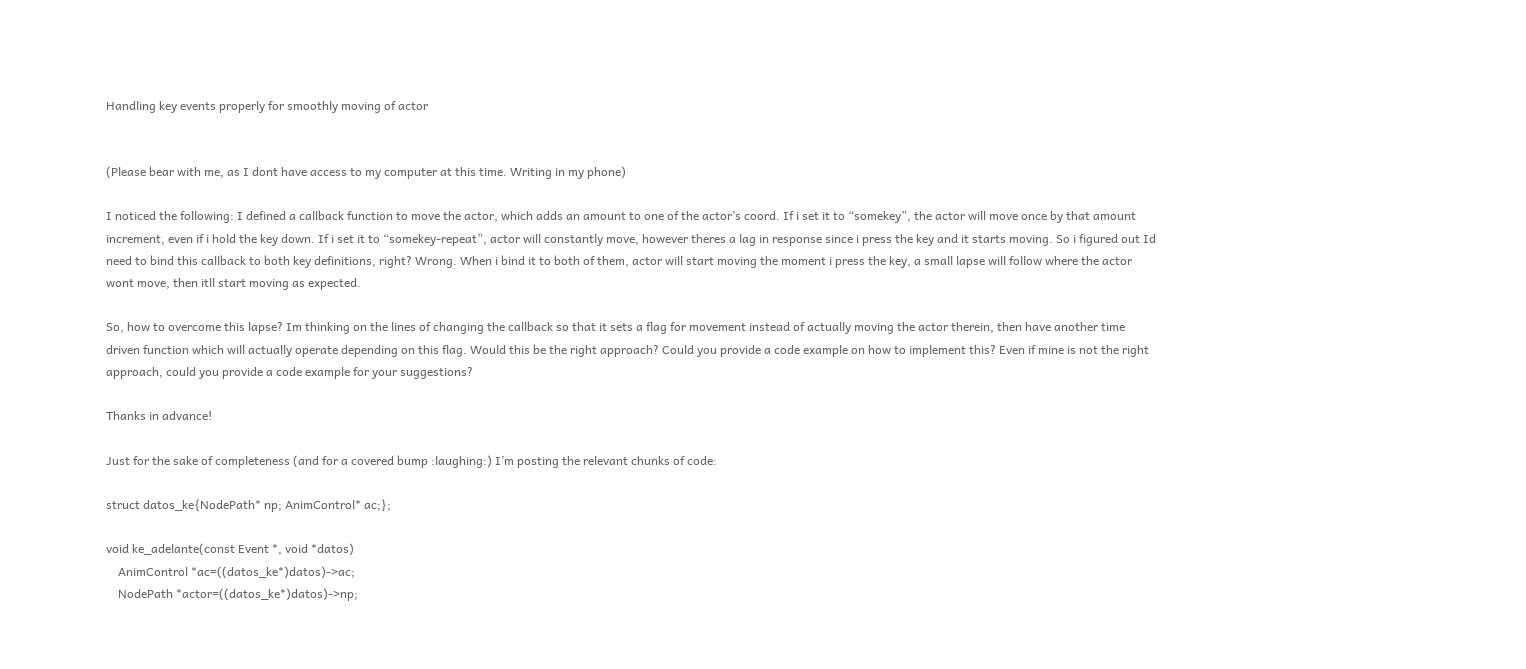Handling key events properly for smoothly moving of actor


(Please bear with me, as I dont have access to my computer at this time. Writing in my phone)

I noticed the following: I defined a callback function to move the actor, which adds an amount to one of the actor’s coord. If i set it to “somekey”, the actor will move once by that amount increment, even if i hold the key down. If i set it to “somekey-repeat”, actor will constantly move, however theres a lag in response since i press the key and it starts moving. So i figured out Id need to bind this callback to both key definitions, right? Wrong. When i bind it to both of them, actor will start moving the moment i press the key, a small lapse will follow where the actor wont move, then itll start moving as expected.

So, how to overcome this lapse? Im thinking on the lines of changing the callback so that it sets a flag for movement instead of actually moving the actor therein, then have another time driven function which will actually operate depending on this flag. Would this be the right approach? Could you provide a code example on how to implement this? Even if mine is not the right approach, could you provide a code example for your suggestions?

Thanks in advance!

Just for the sake of completeness (and for a covered bump :laughing:) I’m posting the relevant chunks of code:

struct datos_ke{NodePath* np; AnimControl* ac;};

void ke_adelante(const Event *, void *datos)
    AnimControl *ac=((datos_ke*)datos)->ac;
    NodePath *actor=((datos_ke*)datos)->np;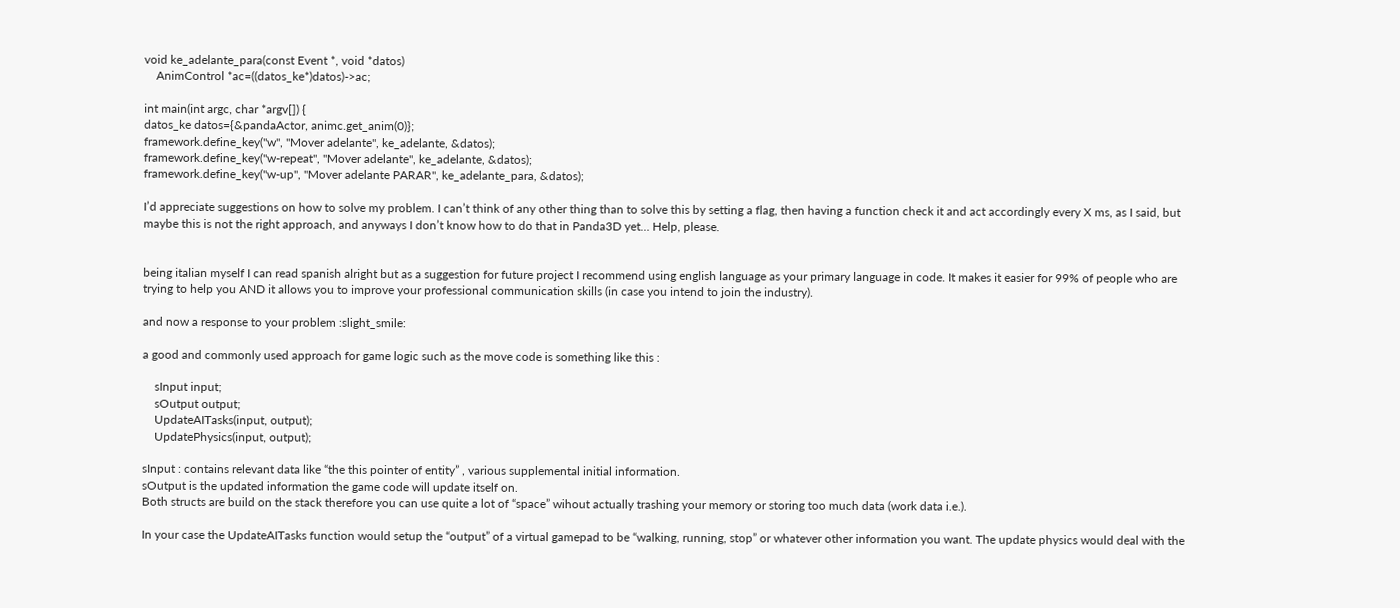void ke_adelante_para(const Event *, void *datos)
    AnimControl *ac=((datos_ke*)datos)->ac;

int main(int argc, char *argv[]) {
datos_ke datos={&pandaActor, animc.get_anim(0)};
framework.define_key("w", "Mover adelante", ke_adelante, &datos);
framework.define_key("w-repeat", "Mover adelante", ke_adelante, &datos);
framework.define_key("w-up", "Mover adelante PARAR", ke_adelante_para, &datos);

I’d appreciate suggestions on how to solve my problem. I can’t think of any other thing than to solve this by setting a flag, then having a function check it and act accordingly every X ms, as I said, but maybe this is not the right approach, and anyways I don’t know how to do that in Panda3D yet… Help, please.


being italian myself I can read spanish alright but as a suggestion for future project I recommend using english language as your primary language in code. It makes it easier for 99% of people who are trying to help you AND it allows you to improve your professional communication skills (in case you intend to join the industry).

and now a response to your problem :slight_smile:

a good and commonly used approach for game logic such as the move code is something like this :

    sInput input;
    sOutput output;
    UpdateAITasks(input, output);
    UpdatePhysics(input, output);

sInput : contains relevant data like “the this pointer of entity” , various supplemental initial information.
sOutput is the updated information the game code will update itself on.
Both structs are build on the stack therefore you can use quite a lot of “space” wihout actually trashing your memory or storing too much data (work data i.e.).

In your case the UpdateAITasks function would setup the “output” of a virtual gamepad to be “walking, running, stop” or whatever other information you want. The update physics would deal with the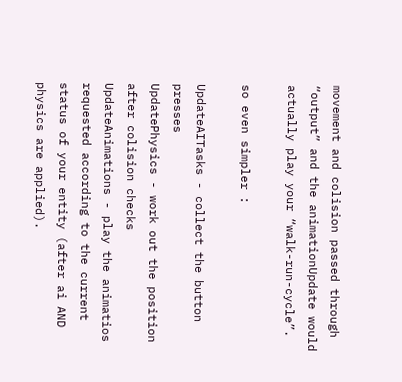movement and colision passed through “output” and the animationUpdate would actually play your “walk-run-cycle”.

so even simpler :

UpdateAITasks - collect the button presses
UpdatePhysics - work out the position after colision checks
UpdateAnimations - play the animatios requested according to the current status of your entity (after ai AND physics are applied).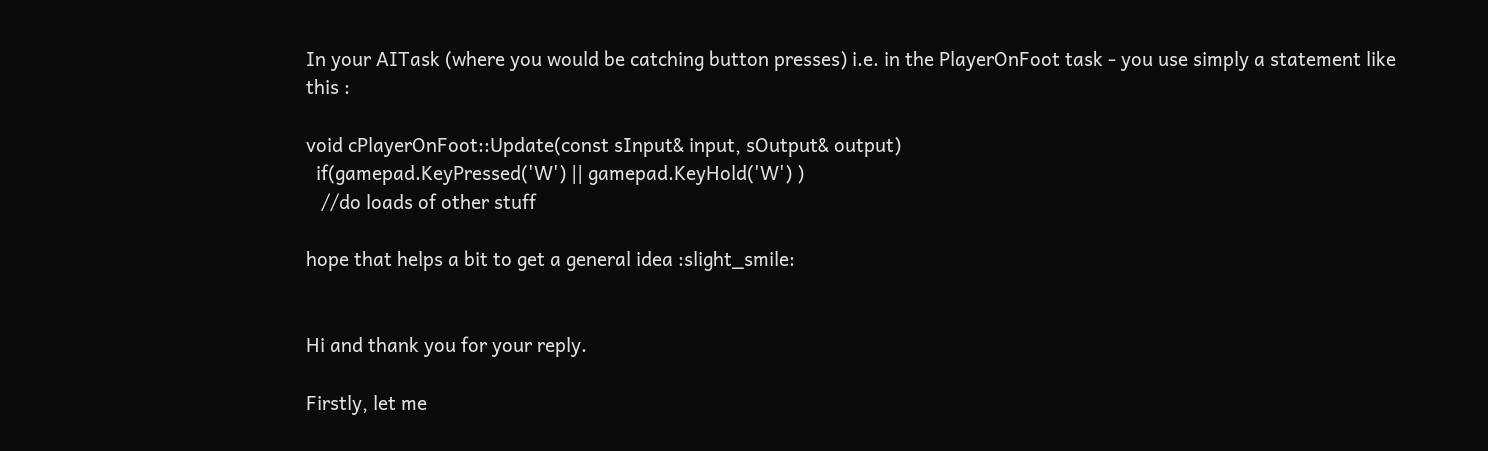In your AITask (where you would be catching button presses) i.e. in the PlayerOnFoot task - you use simply a statement like this :

void cPlayerOnFoot::Update(const sInput& input, sOutput& output)
  if(gamepad.KeyPressed('W') || gamepad.KeyHold('W') )
   //do loads of other stuff

hope that helps a bit to get a general idea :slight_smile:


Hi and thank you for your reply.

Firstly, let me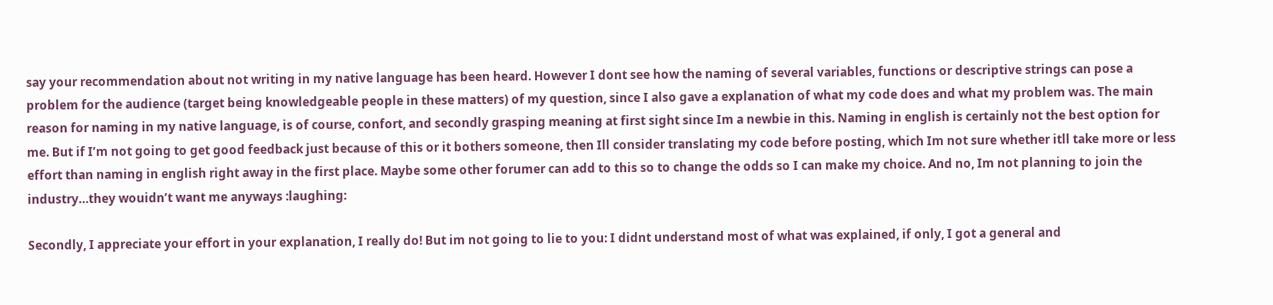say your recommendation about not writing in my native language has been heard. However I dont see how the naming of several variables, functions or descriptive strings can pose a problem for the audience (target being knowledgeable people in these matters) of my question, since I also gave a explanation of what my code does and what my problem was. The main reason for naming in my native language, is of course, confort, and secondly grasping meaning at first sight since Im a newbie in this. Naming in english is certainly not the best option for me. But if I’m not going to get good feedback just because of this or it bothers someone, then Ill consider translating my code before posting, which Im not sure whether itll take more or less effort than naming in english right away in the first place. Maybe some other forumer can add to this so to change the odds so I can make my choice. And no, Im not planning to join the industry…they wouidn’t want me anyways :laughing:

Secondly, I appreciate your effort in your explanation, I really do! But im not going to lie to you: I didnt understand most of what was explained, if only, I got a general and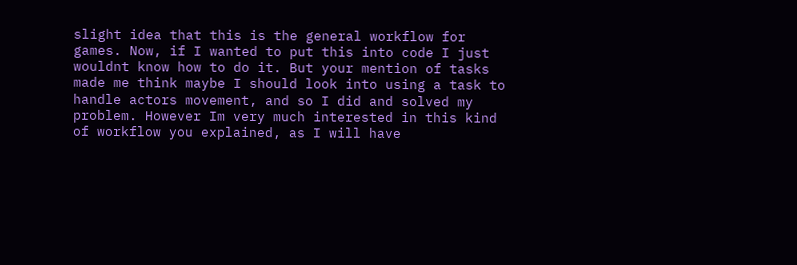slight idea that this is the general workflow for games. Now, if I wanted to put this into code I just wouldnt know how to do it. But your mention of tasks made me think maybe I should look into using a task to handle actors movement, and so I did and solved my problem. However Im very much interested in this kind of workflow you explained, as I will have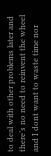to deal with other problems later and there’s no need to reinvent the wheel and I dont want to waste time nor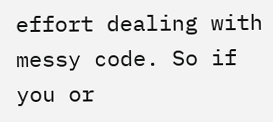effort dealing with messy code. So if you or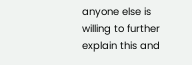anyone else is willing to further explain this and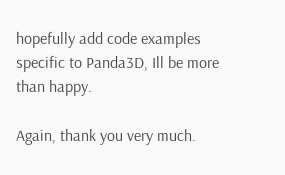hopefully add code examples specific to Panda3D, Ill be more than happy.

Again, thank you very much.